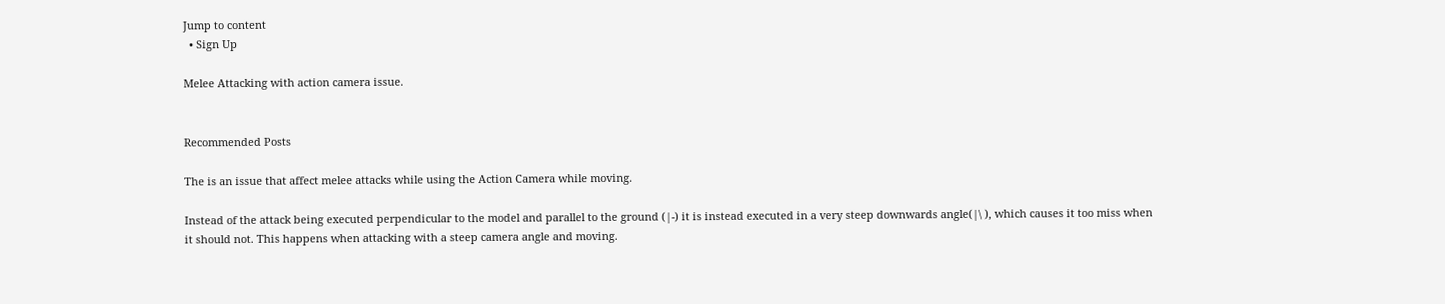Jump to content
  • Sign Up

Melee Attacking with action camera issue.


Recommended Posts

The is an issue that affect melee attacks while using the Action Camera while moving.

Instead of the attack being executed perpendicular to the model and parallel to the ground (|-) it is instead executed in a very steep downwards angle(|\ ), which causes it too miss when it should not. This happens when attacking with a steep camera angle and moving.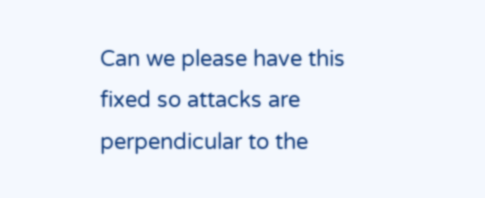Can we please have this fixed so attacks are perpendicular to the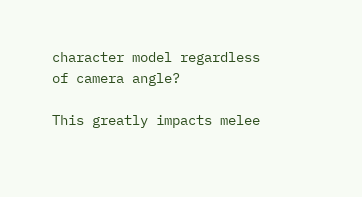character model regardless of camera angle?

This greatly impacts melee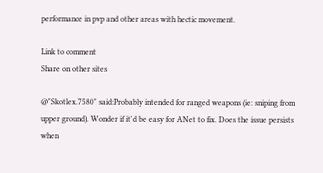performance in pvp and other areas with hectic movement.

Link to comment
Share on other sites

@"Skotlex.7580" said:Probably intended for ranged weapons (ie: sniping from upper ground). Wonder if it'd be easy for ANet to fix. Does the issue persists when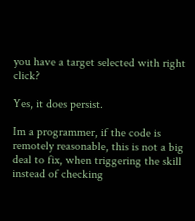you have a target selected with right click?

Yes, it does persist.

Im a programmer, if the code is remotely reasonable, this is not a big deal to fix, when triggering the skill instead of checking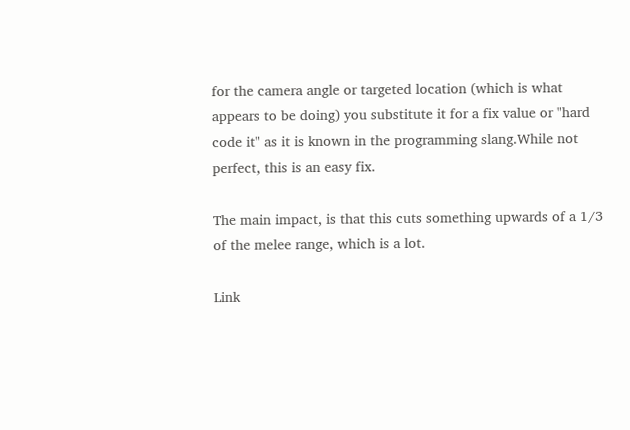for the camera angle or targeted location (which is what appears to be doing) you substitute it for a fix value or "hard code it" as it is known in the programming slang.While not perfect, this is an easy fix.

The main impact, is that this cuts something upwards of a 1/3 of the melee range, which is a lot.

Link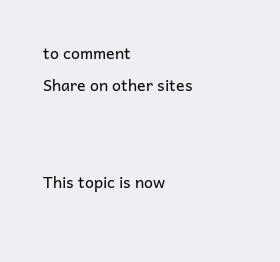to comment
Share on other sites


This topic is now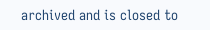archived and is closed to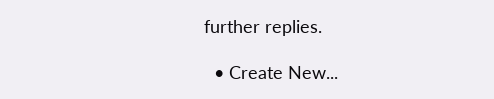further replies.

  • Create New...